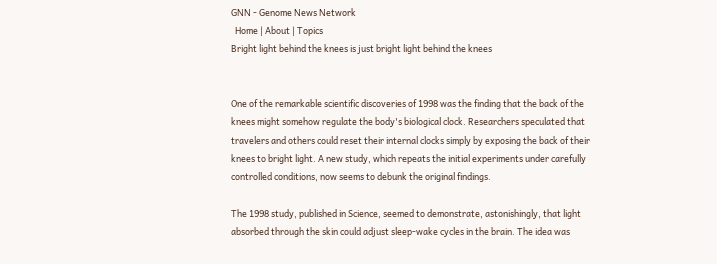GNN - Genome News Network
  Home | About | Topics
Bright light behind the knees is just bright light behind the knees


One of the remarkable scientific discoveries of 1998 was the finding that the back of the knees might somehow regulate the body's biological clock. Researchers speculated that travelers and others could reset their internal clocks simply by exposing the back of their knees to bright light. A new study, which repeats the initial experiments under carefully controlled conditions, now seems to debunk the original findings.

The 1998 study, published in Science, seemed to demonstrate, astonishingly, that light absorbed through the skin could adjust sleep-wake cycles in the brain. The idea was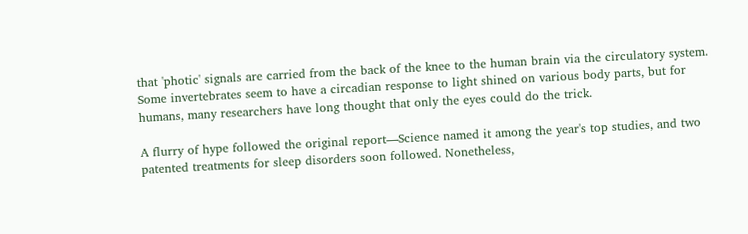that 'photic' signals are carried from the back of the knee to the human brain via the circulatory system. Some invertebrates seem to have a circadian response to light shined on various body parts, but for humans, many researchers have long thought that only the eyes could do the trick.

A flurry of hype followed the original report—Science named it among the year's top studies, and two patented treatments for sleep disorders soon followed. Nonetheless,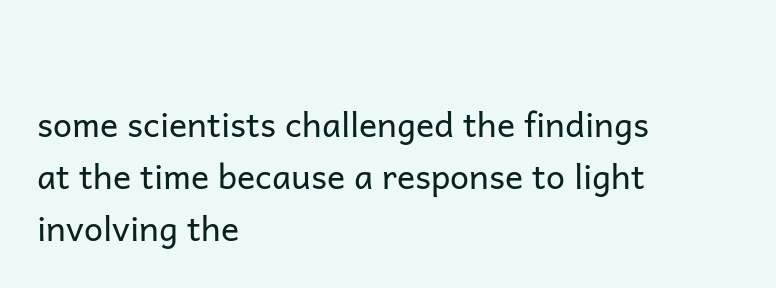some scientists challenged the findings at the time because a response to light involving the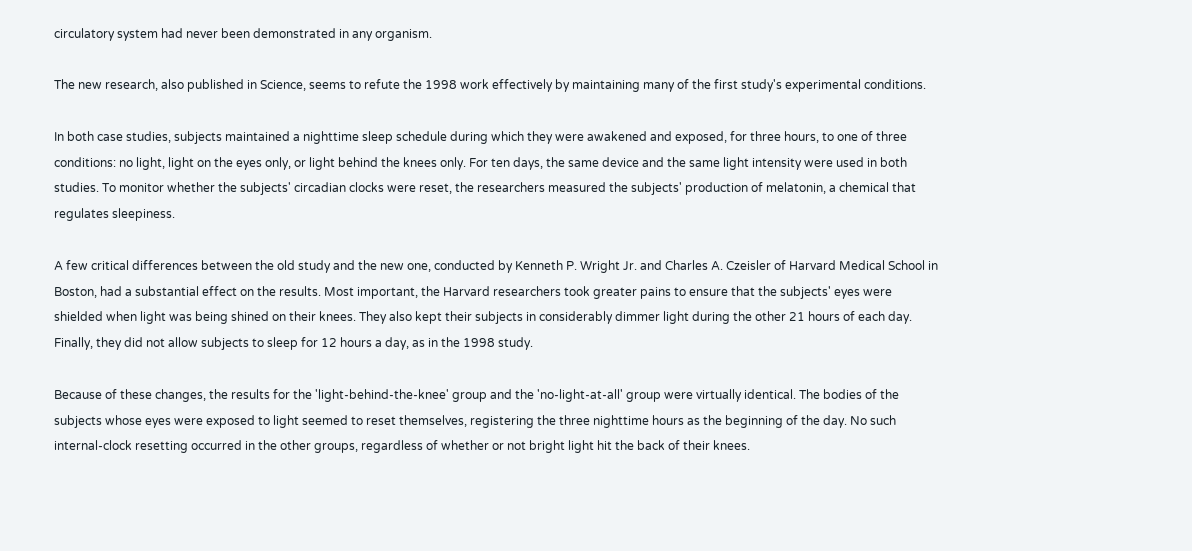circulatory system had never been demonstrated in any organism.

The new research, also published in Science, seems to refute the 1998 work effectively by maintaining many of the first study's experimental conditions.

In both case studies, subjects maintained a nighttime sleep schedule during which they were awakened and exposed, for three hours, to one of three conditions: no light, light on the eyes only, or light behind the knees only. For ten days, the same device and the same light intensity were used in both studies. To monitor whether the subjects' circadian clocks were reset, the researchers measured the subjects' production of melatonin, a chemical that regulates sleepiness.

A few critical differences between the old study and the new one, conducted by Kenneth P. Wright Jr. and Charles A. Czeisler of Harvard Medical School in Boston, had a substantial effect on the results. Most important, the Harvard researchers took greater pains to ensure that the subjects' eyes were shielded when light was being shined on their knees. They also kept their subjects in considerably dimmer light during the other 21 hours of each day. Finally, they did not allow subjects to sleep for 12 hours a day, as in the 1998 study.

Because of these changes, the results for the 'light-behind-the-knee' group and the 'no-light-at-all' group were virtually identical. The bodies of the subjects whose eyes were exposed to light seemed to reset themselves, registering the three nighttime hours as the beginning of the day. No such internal-clock resetting occurred in the other groups, regardless of whether or not bright light hit the back of their knees.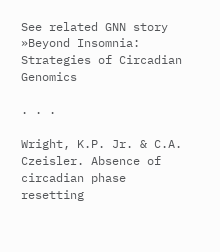See related GNN story
»Beyond Insomnia: Strategies of Circadian Genomics

. . .

Wright, K.P. Jr. & C.A. Czeisler. Absence of circadian phase resetting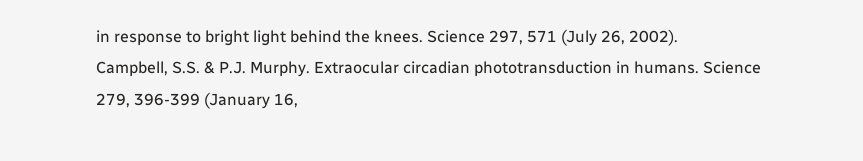in response to bright light behind the knees. Science 297, 571 (July 26, 2002).
Campbell, S.S. & P.J. Murphy. Extraocular circadian phototransduction in humans. Science 279, 396-399 (January 16,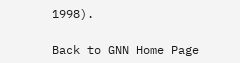1998).

Back to GNN Home Page